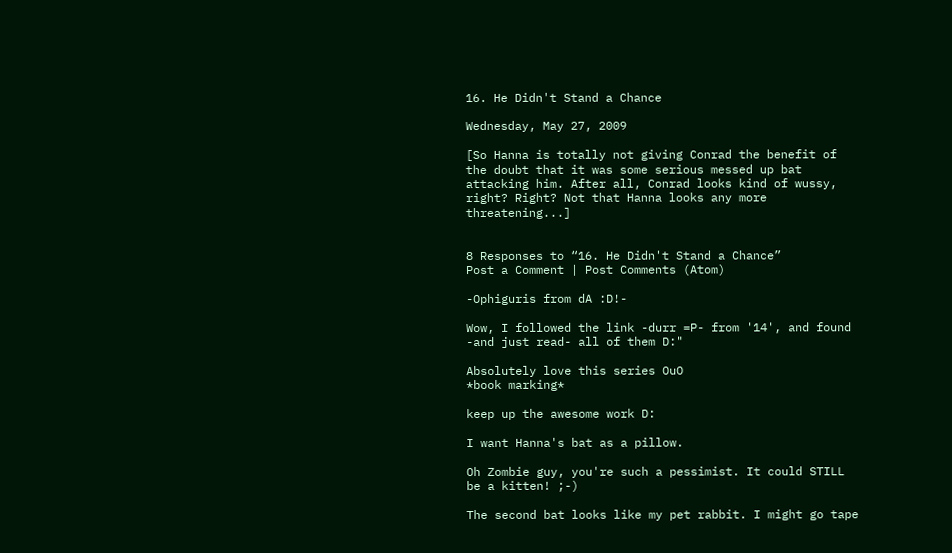16. He Didn't Stand a Chance

Wednesday, May 27, 2009

[So Hanna is totally not giving Conrad the benefit of the doubt that it was some serious messed up bat attacking him. After all, Conrad looks kind of wussy, right? Right? Not that Hanna looks any more threatening...]


8 Responses to “16. He Didn't Stand a Chance”
Post a Comment | Post Comments (Atom)

-Ophiguris from dA :D!-

Wow, I followed the link -durr =P- from '14', and found -and just read- all of them D:"

Absolutely love this series OuO
*book marking*

keep up the awesome work D:

I want Hanna's bat as a pillow.

Oh Zombie guy, you're such a pessimist. It could STILL be a kitten! ;-)

The second bat looks like my pet rabbit. I might go tape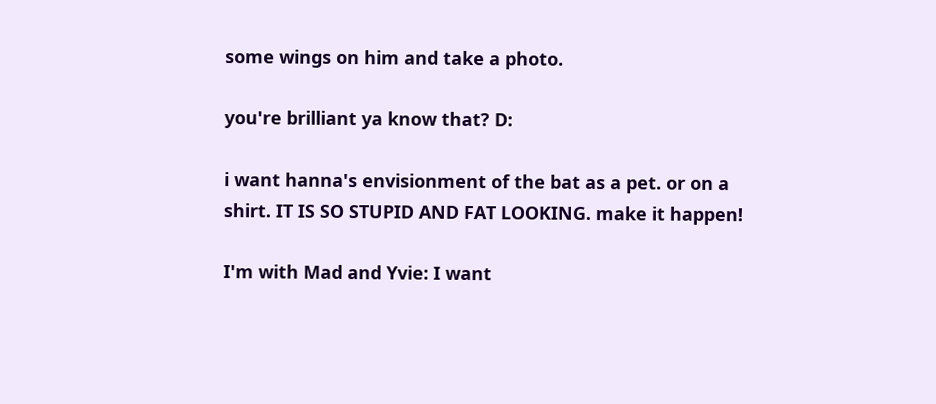some wings on him and take a photo.

you're brilliant ya know that? D:

i want hanna's envisionment of the bat as a pet. or on a shirt. IT IS SO STUPID AND FAT LOOKING. make it happen!

I'm with Mad and Yvie: I want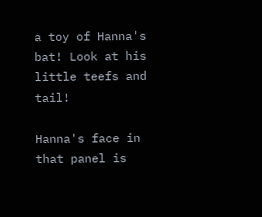a toy of Hanna's bat! Look at his little teefs and tail!

Hanna's face in that panel is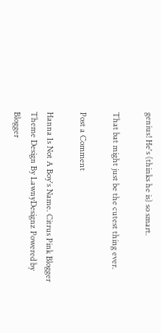genius! He's (thinks he is) so smart.

That bat might just be the cutest thing ever.

Post a Comment

Hanna Is Not A Boy's Name. Citrus Pink Blogger Theme Design By LawnyDesignz Powered by Blogger